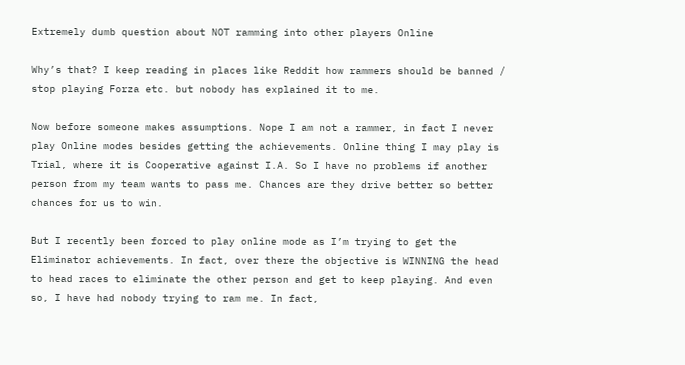Extremely dumb question about NOT ramming into other players Online

Why’s that? I keep reading in places like Reddit how rammers should be banned / stop playing Forza etc. but nobody has explained it to me.

Now before someone makes assumptions. Nope I am not a rammer, in fact I never play Online modes besides getting the achievements. Online thing I may play is Trial, where it is Cooperative against I.A. So I have no problems if another person from my team wants to pass me. Chances are they drive better so better chances for us to win.

But I recently been forced to play online mode as I’m trying to get the Eliminator achievements. In fact, over there the objective is WINNING the head to head races to eliminate the other person and get to keep playing. And even so, I have had nobody trying to ram me. In fact,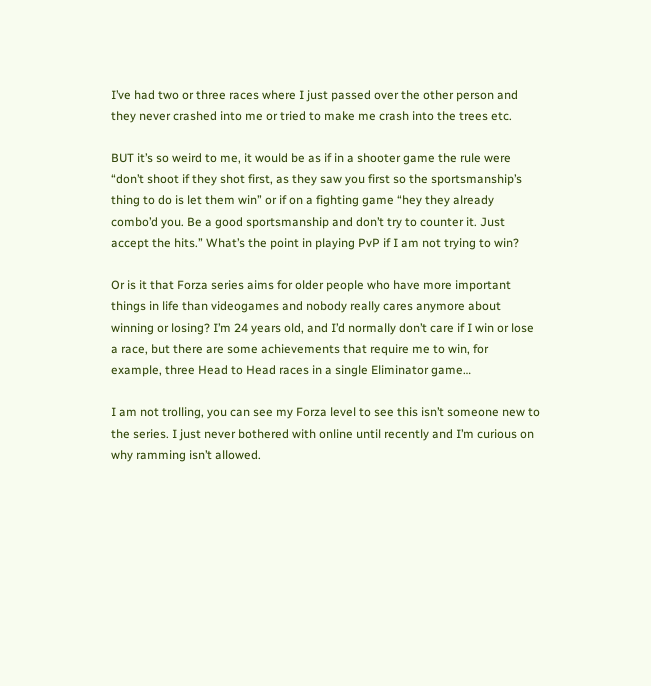I’ve had two or three races where I just passed over the other person and they never crashed into me or tried to make me crash into the trees etc.

BUT it’s so weird to me, it would be as if in a shooter game the rule were “don’t shoot if they shot first, as they saw you first so the sportsmanship’s thing to do is let them win” or if on a fighting game “hey they already combo’d you. Be a good sportsmanship and don’t try to counter it. Just accept the hits.” What’s the point in playing PvP if I am not trying to win?

Or is it that Forza series aims for older people who have more important things in life than videogames and nobody really cares anymore about winning or losing? I’m 24 years old, and I’d normally don’t care if I win or lose a race, but there are some achievements that require me to win, for example, three Head to Head races in a single Eliminator game…

I am not trolling, you can see my Forza level to see this isn’t someone new to the series. I just never bothered with online until recently and I’m curious on why ramming isn’t allowed.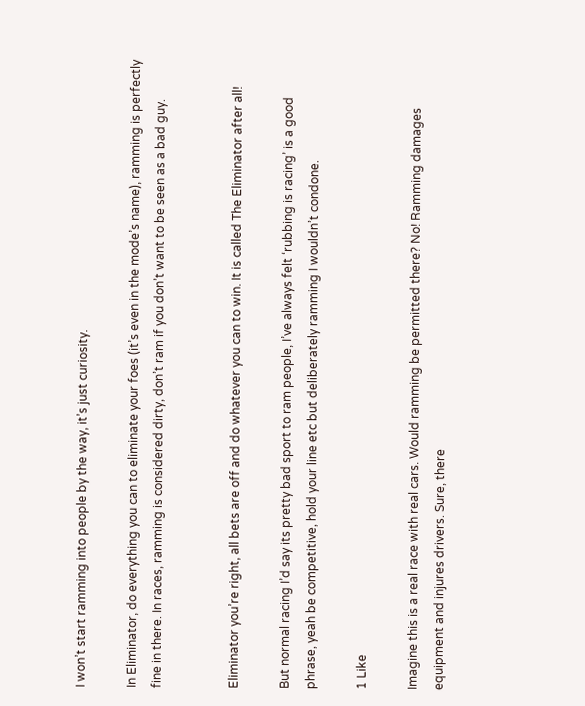I won’t start ramming into people by the way, it’s just curiosity.

In Eliminator, do everything you can to eliminate your foes (it’s even in the mode’s name), ramming is perfectly fine in there. In races, ramming is considered dirty, don’t ram if you don’t want to be seen as a bad guy.


Eliminator you’re right, all bets are off and do whatever you can to win. It is called The Eliminator after all!

But normal racing I’d say its pretty bad sport to ram people, I’ve always felt ‘rubbing is racing’ is a good phrase, yeah be competitive, hold your line etc but deliberately ramming I wouldn’t condone.

1 Like

Imagine this is a real race with real cars. Would ramming be permitted there? No! Ramming damages equipment and injures drivers. Sure, there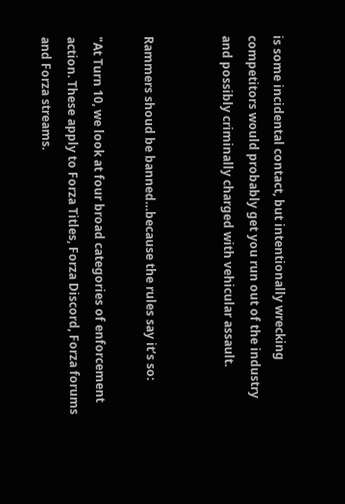is some incidental contact, but intentionally wrecking competitors would probably get you run out of the industry and possibly criminally charged with vehicular assault.


Rammers shoud be banned…because the rules say it’s so:

"At Turn 10, we look at four broad categories of enforcement action. These apply to Forza Titles, Forza Discord, Forza forums and Forza streams.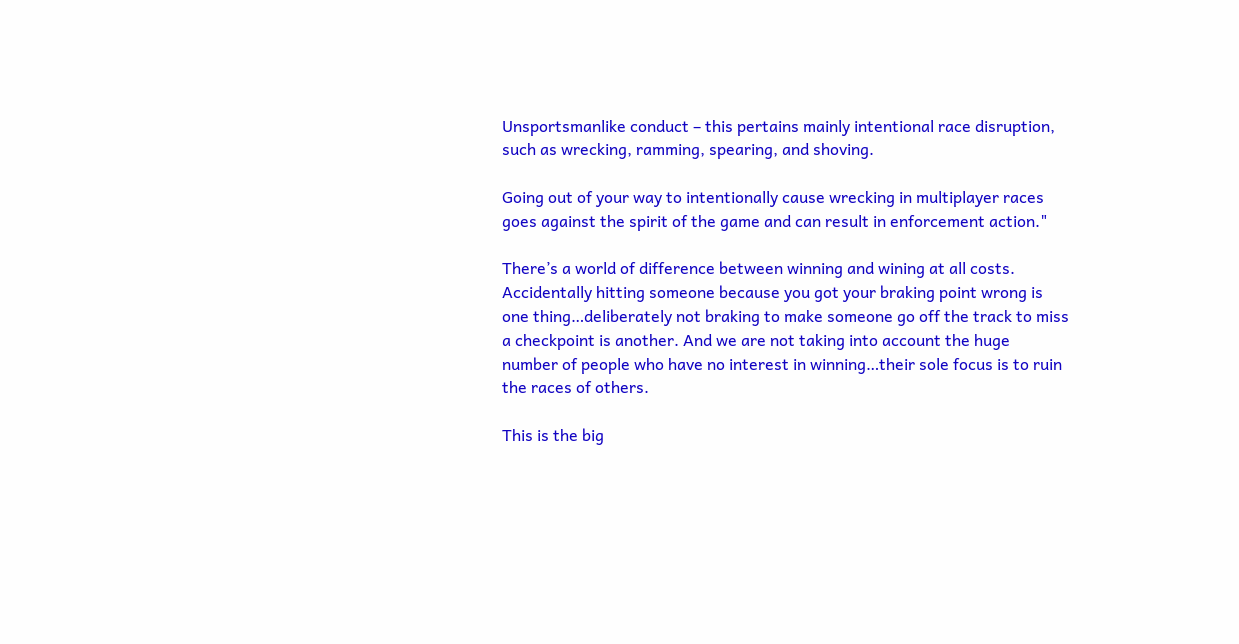Unsportsmanlike conduct – this pertains mainly intentional race disruption, such as wrecking, ramming, spearing, and shoving.

Going out of your way to intentionally cause wrecking in multiplayer races goes against the spirit of the game and can result in enforcement action."

There’s a world of difference between winning and wining at all costs. Accidentally hitting someone because you got your braking point wrong is one thing…deliberately not braking to make someone go off the track to miss a checkpoint is another. And we are not taking into account the huge number of people who have no interest in winning…their sole focus is to ruin the races of others.

This is the big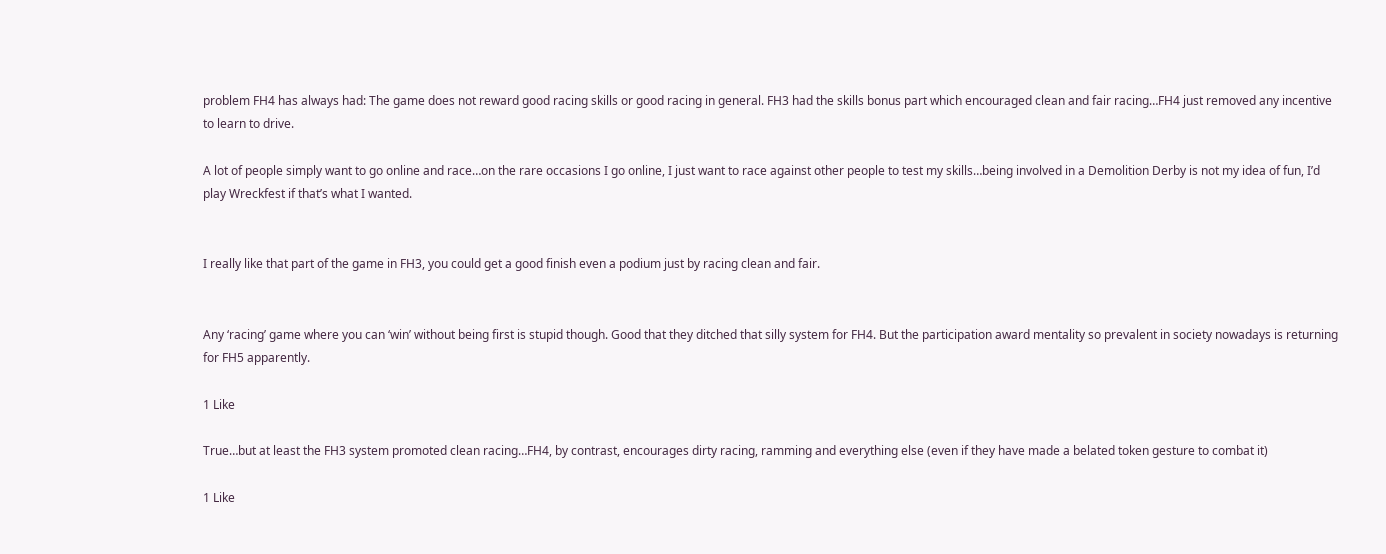problem FH4 has always had: The game does not reward good racing skills or good racing in general. FH3 had the skills bonus part which encouraged clean and fair racing…FH4 just removed any incentive to learn to drive.

A lot of people simply want to go online and race…on the rare occasions I go online, I just want to race against other people to test my skills…being involved in a Demolition Derby is not my idea of fun, I’d play Wreckfest if that’s what I wanted.


I really like that part of the game in FH3, you could get a good finish even a podium just by racing clean and fair.


Any ‘racing’ game where you can ‘win’ without being first is stupid though. Good that they ditched that silly system for FH4. But the participation award mentality so prevalent in society nowadays is returning for FH5 apparently.

1 Like

True…but at least the FH3 system promoted clean racing…FH4, by contrast, encourages dirty racing, ramming and everything else (even if they have made a belated token gesture to combat it)

1 Like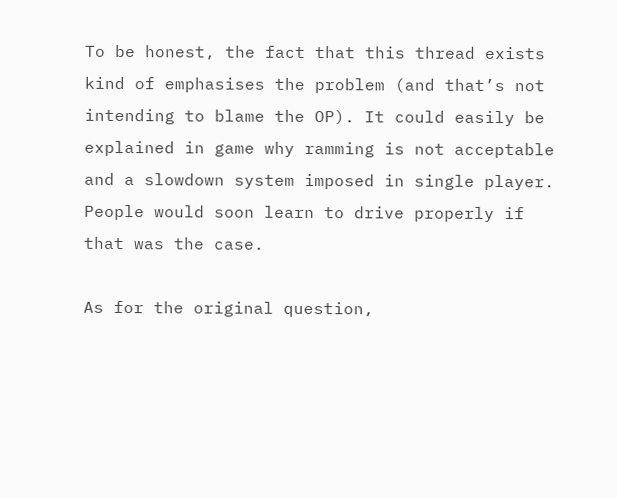To be honest, the fact that this thread exists kind of emphasises the problem (and that’s not intending to blame the OP). It could easily be explained in game why ramming is not acceptable and a slowdown system imposed in single player. People would soon learn to drive properly if that was the case.

As for the original question,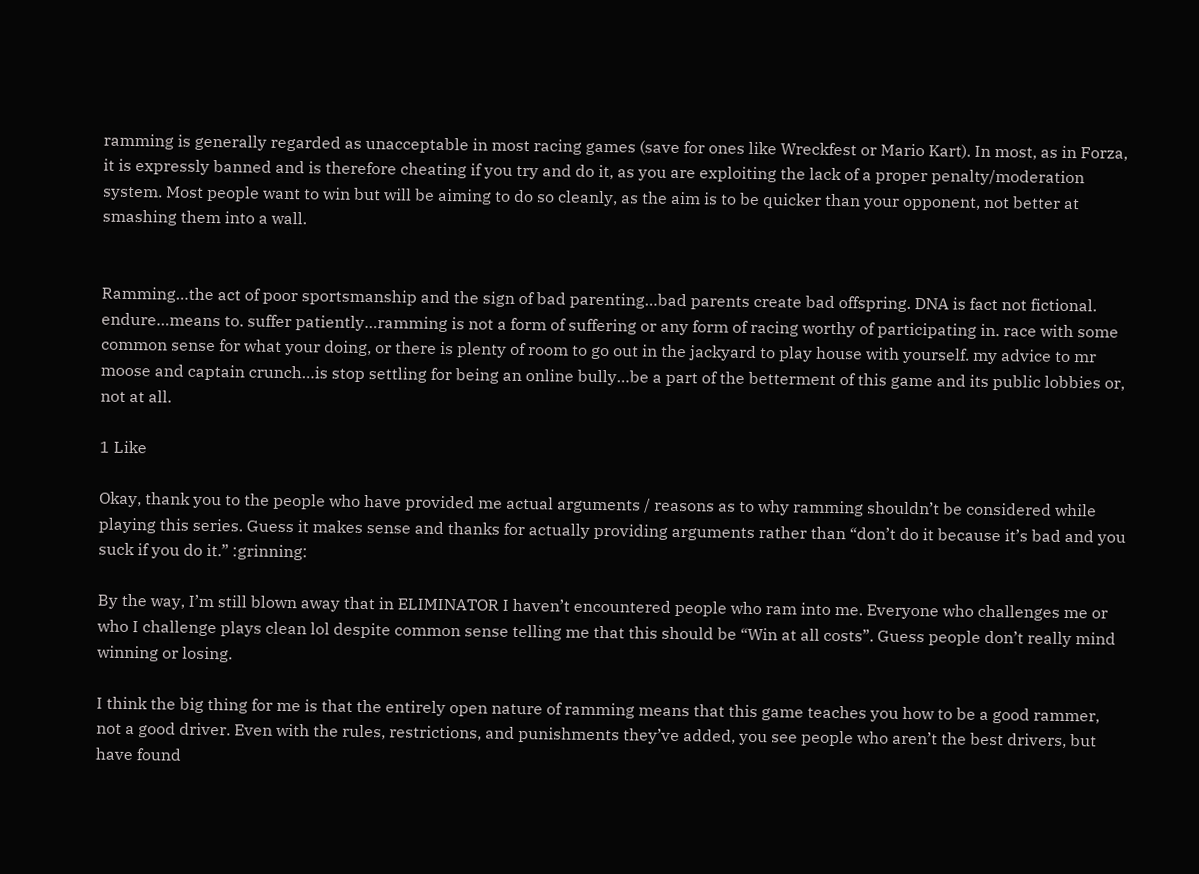ramming is generally regarded as unacceptable in most racing games (save for ones like Wreckfest or Mario Kart). In most, as in Forza, it is expressly banned and is therefore cheating if you try and do it, as you are exploiting the lack of a proper penalty/moderation system. Most people want to win but will be aiming to do so cleanly, as the aim is to be quicker than your opponent, not better at smashing them into a wall.


Ramming…the act of poor sportsmanship and the sign of bad parenting…bad parents create bad offspring. DNA is fact not fictional. endure…means to. suffer patiently…ramming is not a form of suffering or any form of racing worthy of participating in. race with some common sense for what your doing, or there is plenty of room to go out in the jackyard to play house with yourself. my advice to mr moose and captain crunch…is stop settling for being an online bully…be a part of the betterment of this game and its public lobbies or, not at all.

1 Like

Okay, thank you to the people who have provided me actual arguments / reasons as to why ramming shouldn’t be considered while playing this series. Guess it makes sense and thanks for actually providing arguments rather than “don’t do it because it’s bad and you suck if you do it.” :grinning:

By the way, I’m still blown away that in ELIMINATOR I haven’t encountered people who ram into me. Everyone who challenges me or who I challenge plays clean lol despite common sense telling me that this should be “Win at all costs”. Guess people don’t really mind winning or losing.

I think the big thing for me is that the entirely open nature of ramming means that this game teaches you how to be a good rammer, not a good driver. Even with the rules, restrictions, and punishments they’ve added, you see people who aren’t the best drivers, but have found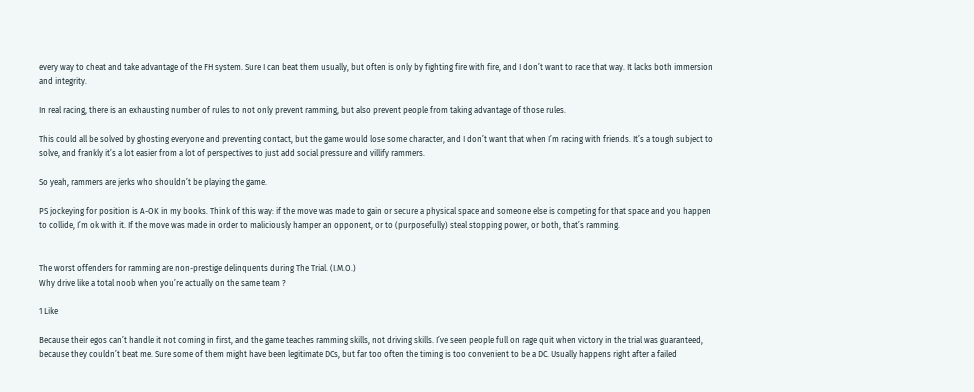every way to cheat and take advantage of the FH system. Sure I can beat them usually, but often is only by fighting fire with fire, and I don’t want to race that way. It lacks both immersion and integrity.

In real racing, there is an exhausting number of rules to not only prevent ramming, but also prevent people from taking advantage of those rules.

This could all be solved by ghosting everyone and preventing contact, but the game would lose some character, and I don’t want that when I’m racing with friends. It’s a tough subject to solve, and frankly it’s a lot easier from a lot of perspectives to just add social pressure and villify rammers.

So yeah, rammers are jerks who shouldn’t be playing the game.

PS jockeying for position is A-OK in my books. Think of this way: if the move was made to gain or secure a physical space and someone else is competing for that space and you happen to collide, I’m ok with it. If the move was made in order to maliciously hamper an opponent, or to (purposefully) steal stopping power, or both, that’s ramming.


The worst offenders for ramming are non-prestige delinquents during The Trial. (I.M.O.)
Why drive like a total noob when you’re actually on the same team ?

1 Like

Because their egos can’t handle it not coming in first, and the game teaches ramming skills, not driving skills. I’ve seen people full on rage quit when victory in the trial was guaranteed, because they couldn’t beat me. Sure some of them might have been legitimate DCs, but far too often the timing is too convenient to be a DC. Usually happens right after a failed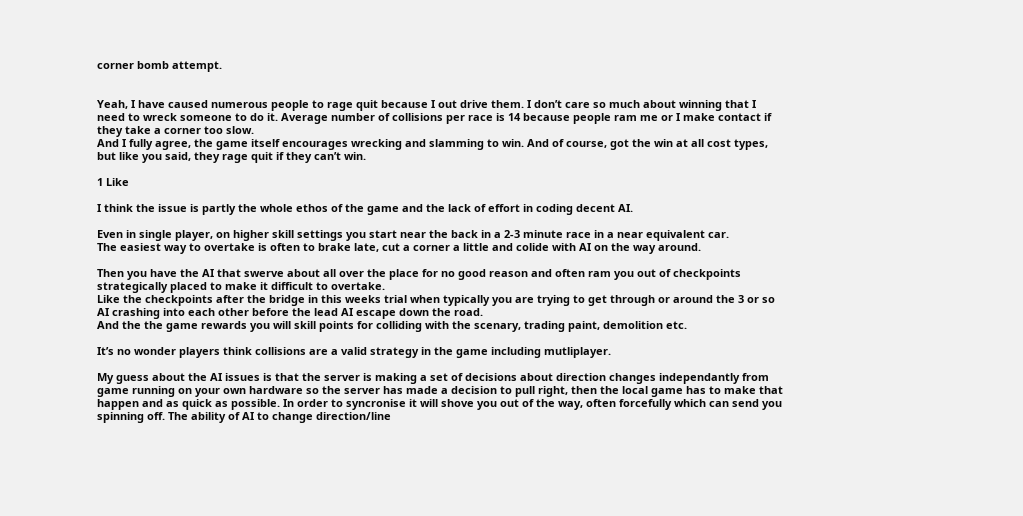corner bomb attempt.


Yeah, I have caused numerous people to rage quit because I out drive them. I don’t care so much about winning that I need to wreck someone to do it. Average number of collisions per race is 14 because people ram me or I make contact if they take a corner too slow.
And I fully agree, the game itself encourages wrecking and slamming to win. And of course, got the win at all cost types, but like you said, they rage quit if they can’t win.

1 Like

I think the issue is partly the whole ethos of the game and the lack of effort in coding decent AI.

Even in single player, on higher skill settings you start near the back in a 2-3 minute race in a near equivalent car.
The easiest way to overtake is often to brake late, cut a corner a little and colide with AI on the way around.

Then you have the AI that swerve about all over the place for no good reason and often ram you out of checkpoints strategically placed to make it difficult to overtake.
Like the checkpoints after the bridge in this weeks trial when typically you are trying to get through or around the 3 or so AI crashing into each other before the lead AI escape down the road.
And the the game rewards you will skill points for colliding with the scenary, trading paint, demolition etc.

It’s no wonder players think collisions are a valid strategy in the game including mutliplayer.

My guess about the AI issues is that the server is making a set of decisions about direction changes independantly from game running on your own hardware so the server has made a decision to pull right, then the local game has to make that happen and as quick as possible. In order to syncronise it will shove you out of the way, often forcefully which can send you spinning off. The ability of AI to change direction/line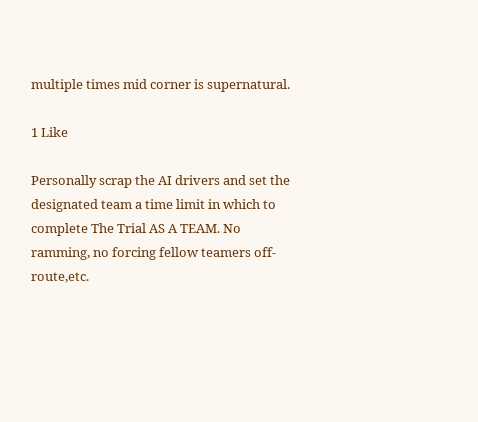multiple times mid corner is supernatural.

1 Like

Personally scrap the AI drivers and set the designated team a time limit in which to complete The Trial AS A TEAM. No ramming, no forcing fellow teamers off-route,etc.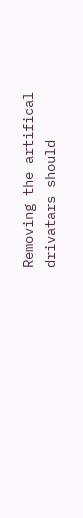Removing the artifical drivatars should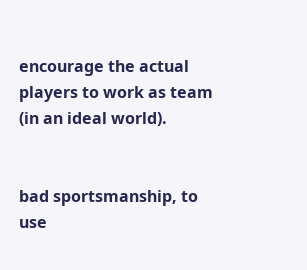encourage the actual players to work as team (in an ideal world).


bad sportsmanship, to use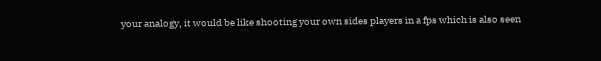your analogy, it would be like shooting your own sides players in a fps which is also seen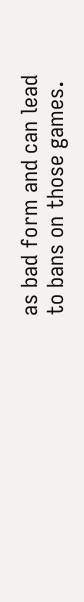as bad form and can lead to bans on those games.